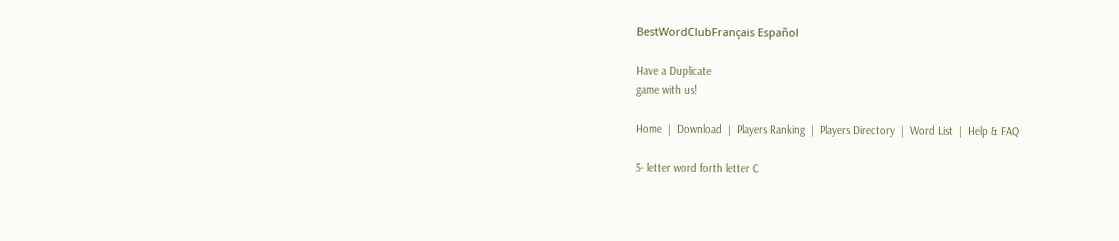BestWordClubFrançais Español

Have a Duplicate
game with us!

Home  |  Download  |  Players Ranking  |  Players Directory  |  Word List  |  Help & FAQ

5- letter word forth letter C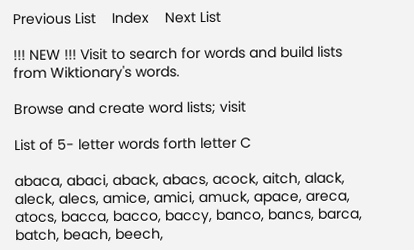Previous List    Index    Next List

!!! NEW !!! Visit to search for words and build lists from Wiktionary's words.

Browse and create word lists; visit

List of 5- letter words forth letter C

abaca, abaci, aback, abacs, acock, aitch, alack, aleck, alecs, amice, amici, amuck, apace, areca, atocs, bacca, bacco, baccy, banco, bancs, barca, batch, beach, beech,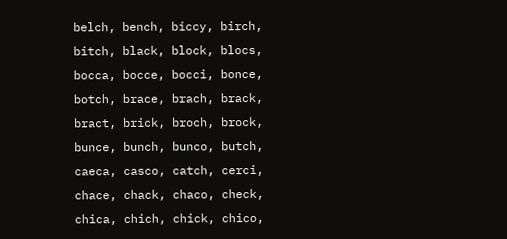belch, bench, biccy, birch, bitch, black, block, blocs, bocca, bocce, bocci, bonce, botch, brace, brach, brack, bract, brick, broch, brock, bunce, bunch, bunco, butch, caeca, casco, catch, cerci, chace, chack, chaco, check, chica, chich, chick, chico,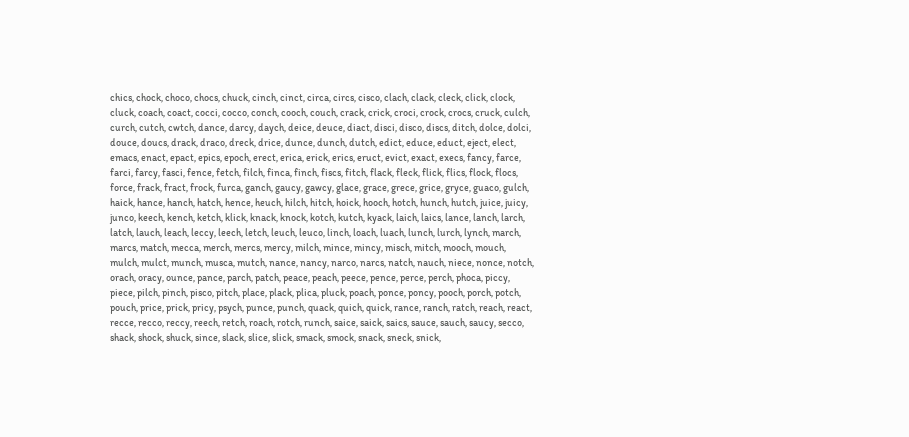chics, chock, choco, chocs, chuck, cinch, cinct, circa, circs, cisco, clach, clack, cleck, click, clock, cluck, coach, coact, cocci, cocco, conch, cooch, couch, crack, crick, croci, crock, crocs, cruck, culch, curch, cutch, cwtch, dance, darcy, daych, deice, deuce, diact, disci, disco, discs, ditch, dolce, dolci, douce, doucs, drack, draco, dreck, drice, dunce, dunch, dutch, edict, educe, educt, eject, elect, emacs, enact, epact, epics, epoch, erect, erica, erick, erics, eruct, evict, exact, execs, fancy, farce, farci, farcy, fasci, fence, fetch, filch, finca, finch, fiscs, fitch, flack, fleck, flick, flics, flock, flocs, force, frack, fract, frock, furca, ganch, gaucy, gawcy, glace, grace, grece, grice, gryce, guaco, gulch, haick, hance, hanch, hatch, hence, heuch, hilch, hitch, hoick, hooch, hotch, hunch, hutch, juice, juicy, junco, keech, kench, ketch, klick, knack, knock, kotch, kutch, kyack, laich, laics, lance, lanch, larch, latch, lauch, leach, leccy, leech, letch, leuch, leuco, linch, loach, luach, lunch, lurch, lynch, march, marcs, match, mecca, merch, mercs, mercy, milch, mince, mincy, misch, mitch, mooch, mouch, mulch, mulct, munch, musca, mutch, nance, nancy, narco, narcs, natch, nauch, niece, nonce, notch, orach, oracy, ounce, pance, parch, patch, peace, peach, peece, pence, perce, perch, phoca, piccy, piece, pilch, pinch, pisco, pitch, place, plack, plica, pluck, poach, ponce, poncy, pooch, porch, potch, pouch, price, prick, pricy, psych, punce, punch, quack, quich, quick, rance, ranch, ratch, reach, react, recce, recco, reccy, reech, retch, roach, rotch, runch, saice, saick, saics, sauce, sauch, saucy, secco, shack, shock, shuck, since, slack, slice, slick, smack, smock, snack, sneck, snick,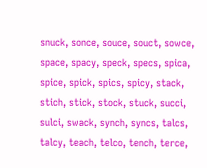snuck, sonce, souce, souct, sowce, space, spacy, speck, specs, spica, spice, spick, spics, spicy, stack, stich, stick, stock, stuck, succi, sulci, swack, synch, syncs, talcs, talcy, teach, telco, tench, terce,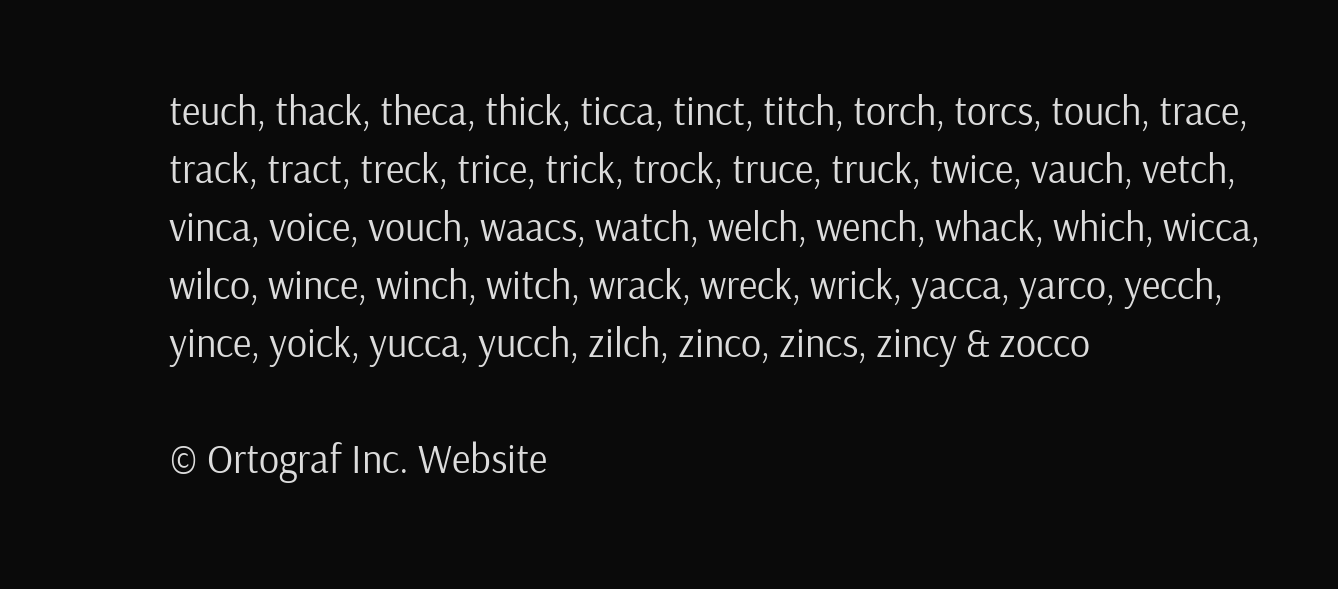teuch, thack, theca, thick, ticca, tinct, titch, torch, torcs, touch, trace, track, tract, treck, trice, trick, trock, truce, truck, twice, vauch, vetch, vinca, voice, vouch, waacs, watch, welch, wench, whack, which, wicca, wilco, wince, winch, witch, wrack, wreck, wrick, yacca, yarco, yecch, yince, yoick, yucca, yucch, zilch, zinco, zincs, zincy & zocco

© Ortograf Inc. Website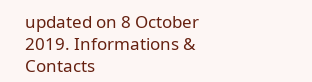updated on 8 October 2019. Informations & Contacts